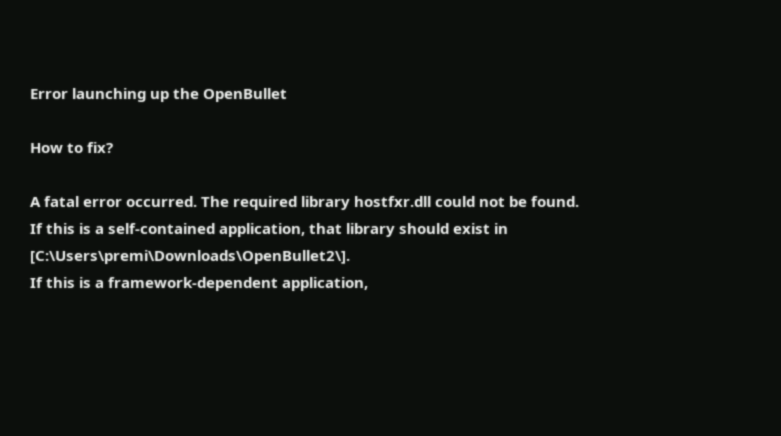Error launching up the OpenBullet

How to fix?

A fatal error occurred. The required library hostfxr.dll could not be found.
If this is a self-contained application, that library should exist in [C:\Users\premi\Downloads\OpenBullet2\].
If this is a framework-dependent application,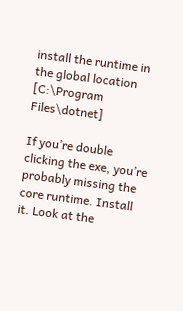install the runtime in the global location [C:\Program Files\dotnet]

If you’re double clicking the exe, you’re probably missing the core runtime. Install it. Look at the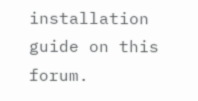installation guide on this forum.